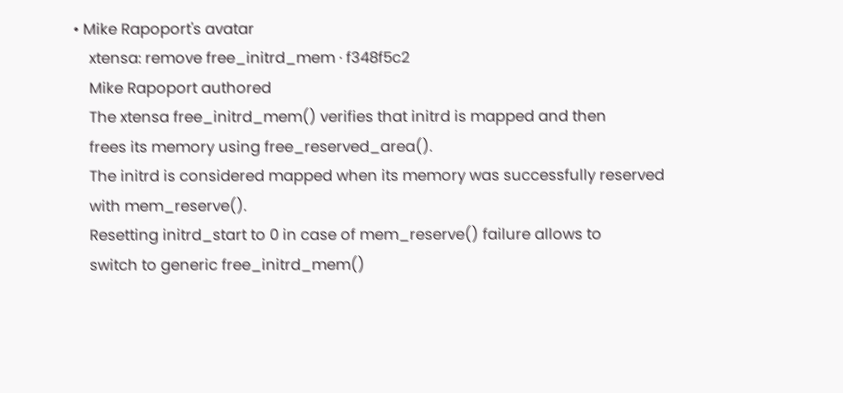• Mike Rapoport's avatar
    xtensa: remove free_initrd_mem · f348f5c2
    Mike Rapoport authored
    The xtensa free_initrd_mem() verifies that initrd is mapped and then
    frees its memory using free_reserved_area().
    The initrd is considered mapped when its memory was successfully reserved
    with mem_reserve().
    Resetting initrd_start to 0 in case of mem_reserve() failure allows to
    switch to generic free_initrd_mem()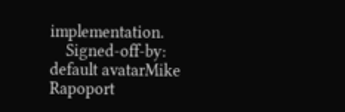implementation.
    Signed-off-by: default avatarMike Rapoport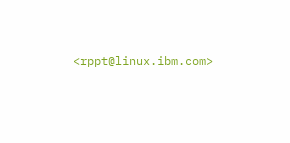<rppt@linux.ibm.com>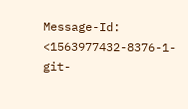Message-Id: <1563977432-8376-1-git-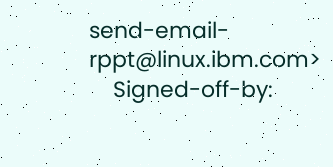send-email-rppt@linux.ibm.com>
    Signed-off-by: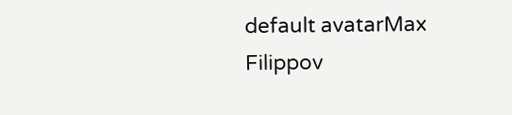default avatarMax Filippov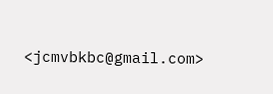<jcmvbkbc@gmail.com>